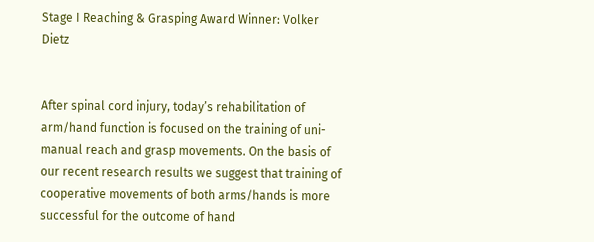Stage I Reaching & Grasping Award Winner: Volker Dietz


After spinal cord injury, today’s rehabilitation of arm/hand function is focused on the training of uni-manual reach and grasp movements. On the basis of our recent research results we suggest that training of cooperative movements of both arms/hands is more successful for the outcome of hand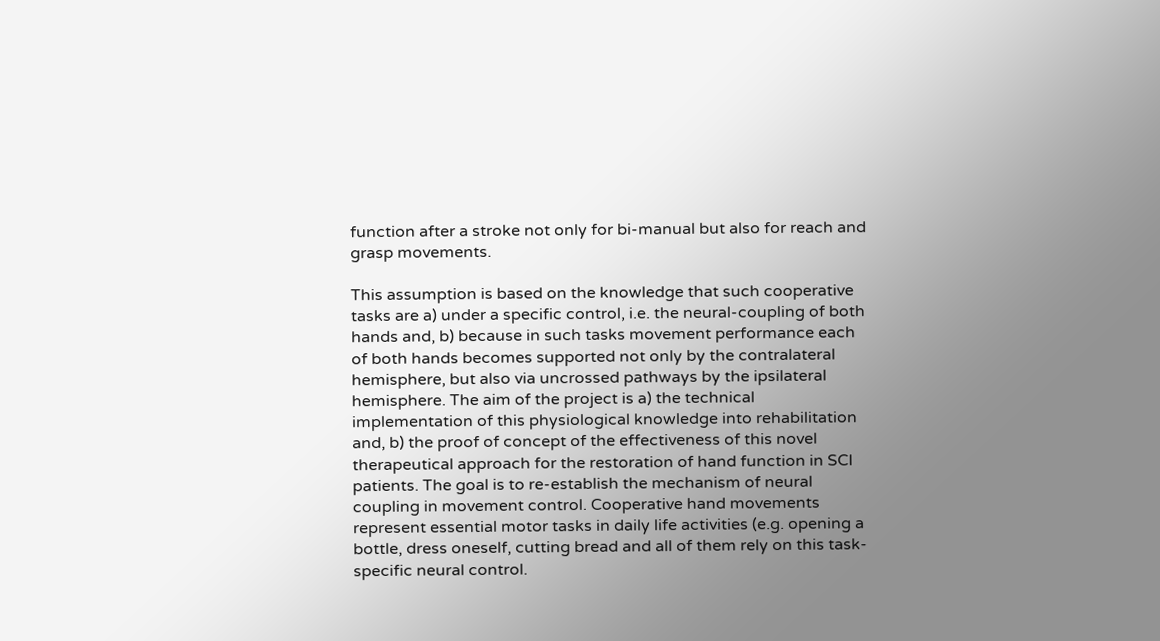function after a stroke not only for bi-manual but also for reach and grasp movements.

This assumption is based on the knowledge that such cooperative tasks are a) under a specific control, i.e. the neural-coupling of both hands and, b) because in such tasks movement performance each of both hands becomes supported not only by the contralateral hemisphere, but also via uncrossed pathways by the ipsilateral hemisphere. The aim of the project is a) the technical implementation of this physiological knowledge into rehabilitation and, b) the proof of concept of the effectiveness of this novel therapeutical approach for the restoration of hand function in SCI patients. The goal is to re-establish the mechanism of neural coupling in movement control. Cooperative hand movements represent essential motor tasks in daily life activities (e.g. opening a bottle, dress oneself, cutting bread and all of them rely on this task-specific neural control.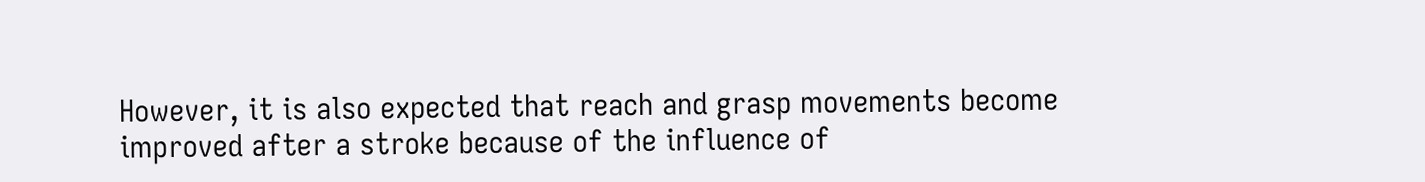However, it is also expected that reach and grasp movements become improved after a stroke because of the influence of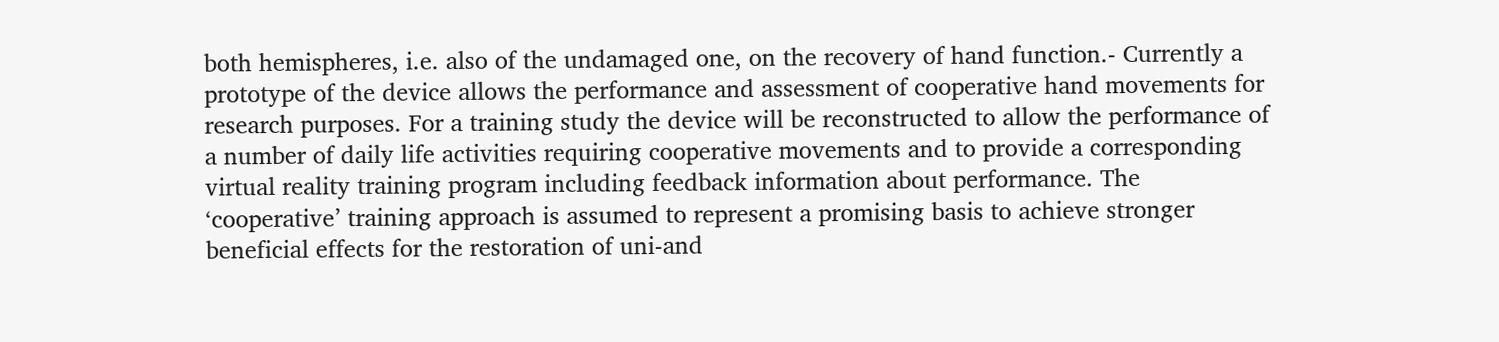both hemispheres, i.e. also of the undamaged one, on the recovery of hand function.- Currently a prototype of the device allows the performance and assessment of cooperative hand movements for research purposes. For a training study the device will be reconstructed to allow the performance of a number of daily life activities requiring cooperative movements and to provide a corresponding virtual reality training program including feedback information about performance. The ‘cooperative’ training approach is assumed to represent a promising basis to achieve stronger beneficial effects for the restoration of uni-and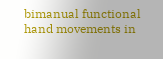bimanual functional hand movements in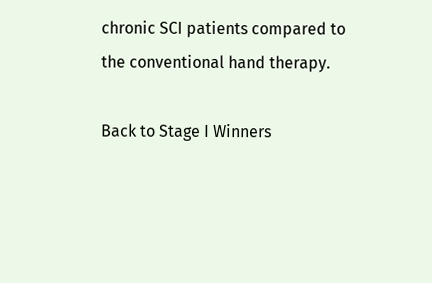chronic SCI patients compared to the conventional hand therapy.

Back to Stage I Winners